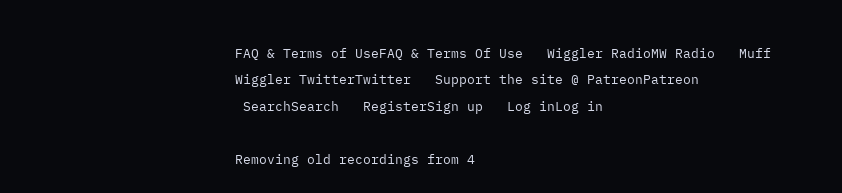FAQ & Terms of UseFAQ & Terms Of Use   Wiggler RadioMW Radio   Muff Wiggler TwitterTwitter   Support the site @ PatreonPatreon
 SearchSearch   RegisterSign up   Log inLog in

Removing old recordings from 4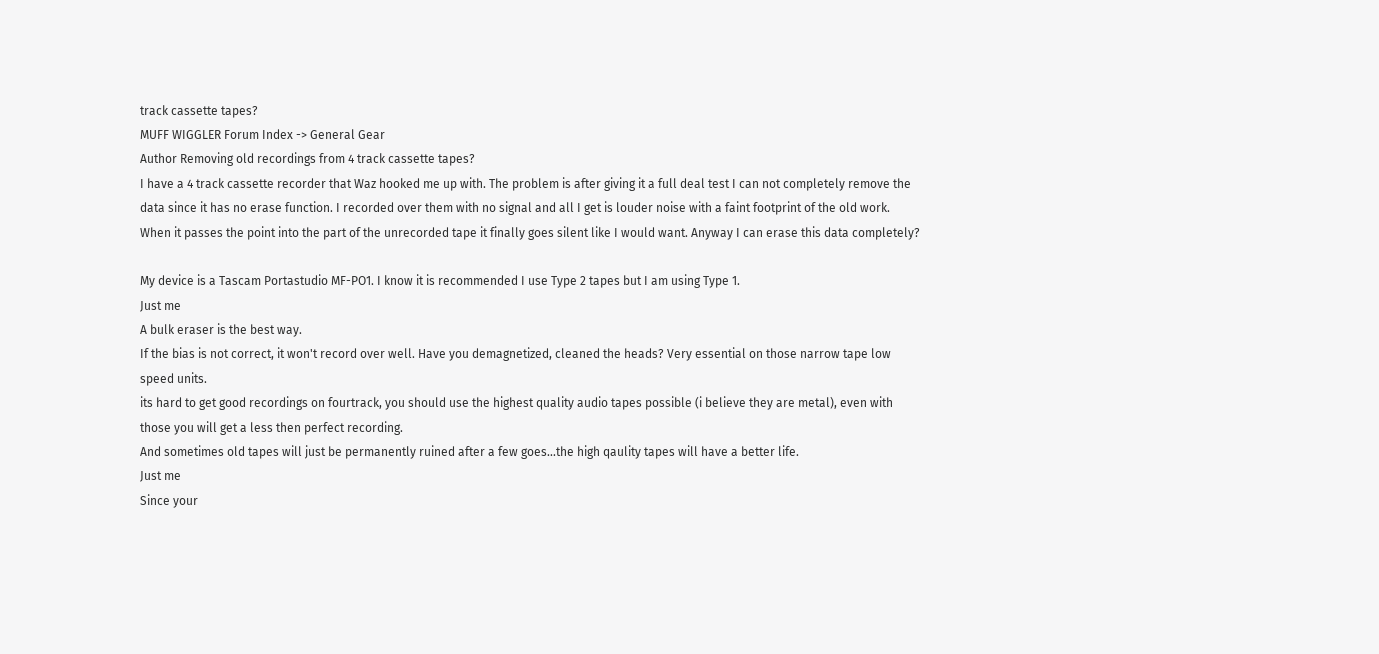track cassette tapes?
MUFF WIGGLER Forum Index -> General Gear
Author Removing old recordings from 4 track cassette tapes?
I have a 4 track cassette recorder that Waz hooked me up with. The problem is after giving it a full deal test I can not completely remove the data since it has no erase function. I recorded over them with no signal and all I get is louder noise with a faint footprint of the old work. When it passes the point into the part of the unrecorded tape it finally goes silent like I would want. Anyway I can erase this data completely?

My device is a Tascam Portastudio MF-PO1. I know it is recommended I use Type 2 tapes but I am using Type 1.
Just me
A bulk eraser is the best way.
If the bias is not correct, it won't record over well. Have you demagnetized, cleaned the heads? Very essential on those narrow tape low speed units.
its hard to get good recordings on fourtrack, you should use the highest quality audio tapes possible (i believe they are metal), even with those you will get a less then perfect recording.
And sometimes old tapes will just be permanently ruined after a few goes...the high qaulity tapes will have a better life.
Just me
Since your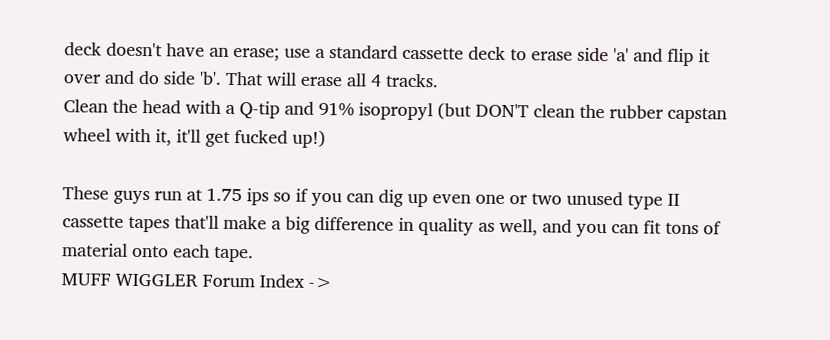deck doesn't have an erase; use a standard cassette deck to erase side 'a' and flip it over and do side 'b'. That will erase all 4 tracks.
Clean the head with a Q-tip and 91% isopropyl (but DON'T clean the rubber capstan wheel with it, it'll get fucked up!)

These guys run at 1.75 ips so if you can dig up even one or two unused type II cassette tapes that'll make a big difference in quality as well, and you can fit tons of material onto each tape.
MUFF WIGGLER Forum Index ->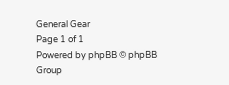General Gear
Page 1 of 1
Powered by phpBB © phpBB Group